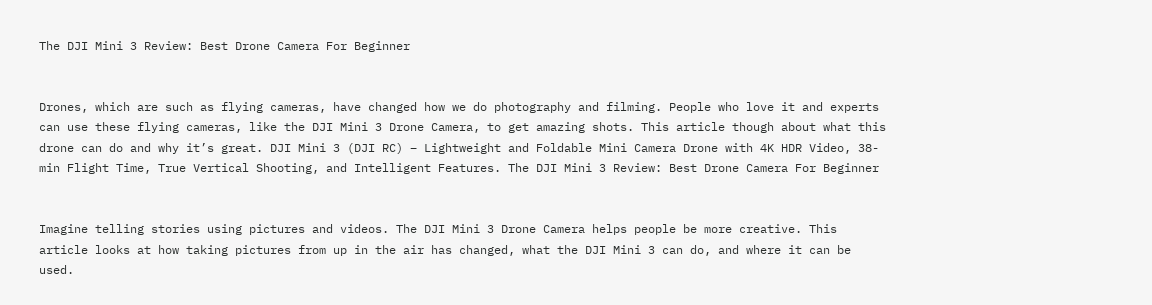The DJI Mini 3 Review: Best Drone Camera For Beginner


Drones, which are such as flying cameras, have changed how we do photography and filming. People who love it and experts can use these flying cameras, like the DJI Mini 3 Drone Camera, to get amazing shots. This article though about what this drone can do and why it’s great. DJI Mini 3 (DJI RC) – Lightweight and Foldable Mini Camera Drone with 4K HDR Video, 38-min Flight Time, True Vertical Shooting, and Intelligent Features. The DJI Mini 3 Review: Best Drone Camera For Beginner


Imagine telling stories using pictures and videos. The DJI Mini 3 Drone Camera helps people be more creative. This article looks at how taking pictures from up in the air has changed, what the DJI Mini 3 can do, and where it can be used.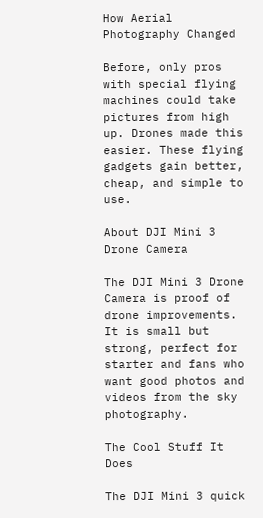How Aerial Photography Changed

Before, only pros with special flying machines could take pictures from high up. Drones made this easier. These flying gadgets gain better, cheap, and simple to use.

About DJI Mini 3 Drone Camera

The DJI Mini 3 Drone Camera is proof of drone improvements. It is small but strong, perfect for starter and fans who want good photos and videos from the sky photography.

The Cool Stuff It Does

The DJI Mini 3 quick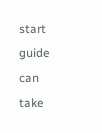start guide can take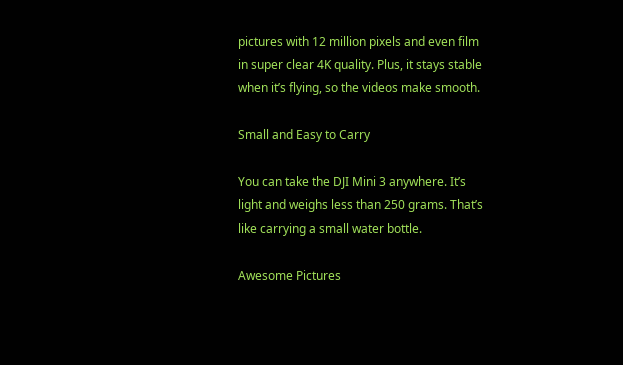pictures with 12 million pixels and even film in super clear 4K quality. Plus, it stays stable when it’s flying, so the videos make smooth.

Small and Easy to Carry

You can take the DJI Mini 3 anywhere. It’s light and weighs less than 250 grams. That’s like carrying a small water bottle.

Awesome Pictures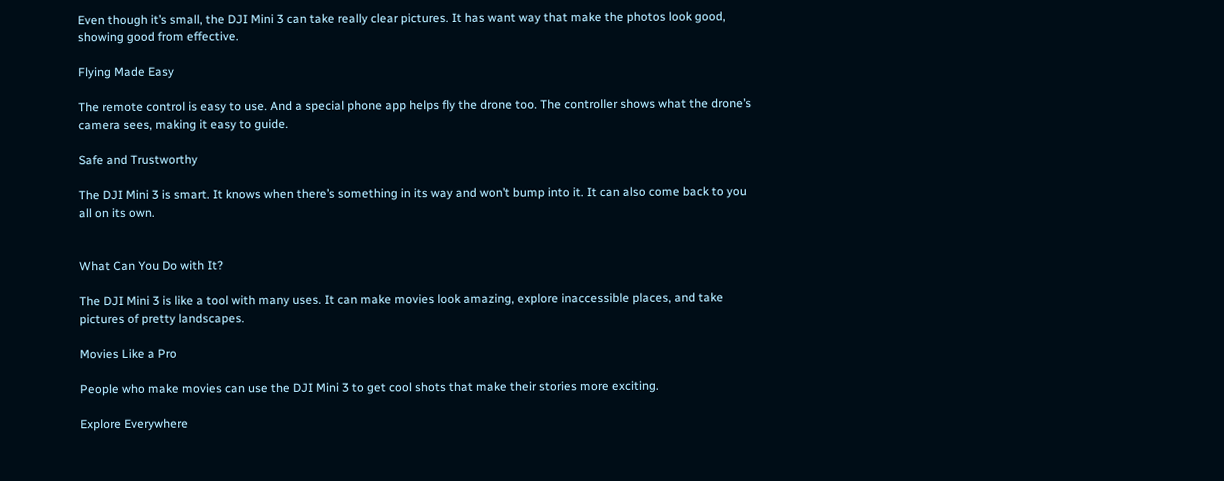Even though it’s small, the DJI Mini 3 can take really clear pictures. It has want way that make the photos look good, showing good from effective.

Flying Made Easy

The remote control is easy to use. And a special phone app helps fly the drone too. The controller shows what the drone’s camera sees, making it easy to guide.

Safe and Trustworthy

The DJI Mini 3 is smart. It knows when there’s something in its way and won’t bump into it. It can also come back to you all on its own.


What Can You Do with It?

The DJI Mini 3 is like a tool with many uses. It can make movies look amazing, explore inaccessible places, and take pictures of pretty landscapes.

Movies Like a Pro

People who make movies can use the DJI Mini 3 to get cool shots that make their stories more exciting.

Explore Everywhere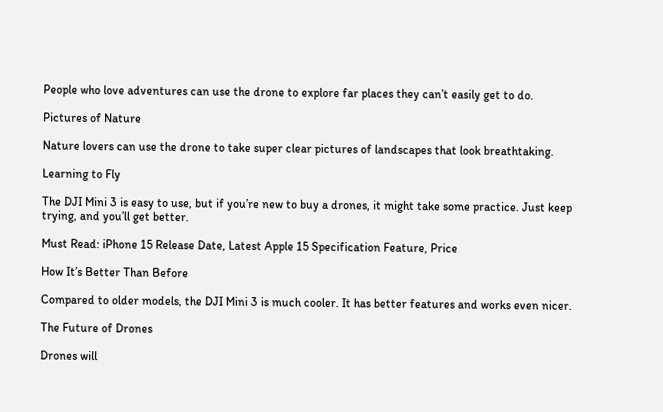People who love adventures can use the drone to explore far places they can’t easily get to do.

Pictures of Nature

Nature lovers can use the drone to take super clear pictures of landscapes that look breathtaking.

Learning to Fly

The DJI Mini 3 is easy to use, but if you’re new to buy a drones, it might take some practice. Just keep trying, and you’ll get better.

Must Read: iPhone 15 Release Date, Latest Apple 15 Specification Feature, Price

How It’s Better Than Before

Compared to older models, the DJI Mini 3 is much cooler. It has better features and works even nicer.

The Future of Drones

Drones will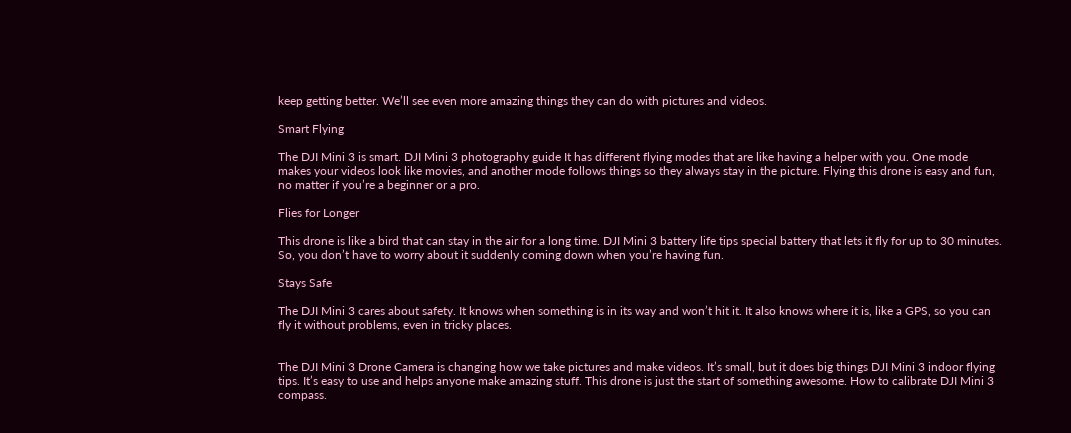keep getting better. We’ll see even more amazing things they can do with pictures and videos.

Smart Flying

The DJI Mini 3 is smart. DJI Mini 3 photography guide It has different flying modes that are like having a helper with you. One mode makes your videos look like movies, and another mode follows things so they always stay in the picture. Flying this drone is easy and fun, no matter if you’re a beginner or a pro.

Flies for Longer

This drone is like a bird that can stay in the air for a long time. DJI Mini 3 battery life tips special battery that lets it fly for up to 30 minutes. So, you don’t have to worry about it suddenly coming down when you’re having fun.

Stays Safe

The DJI Mini 3 cares about safety. It knows when something is in its way and won’t hit it. It also knows where it is, like a GPS, so you can fly it without problems, even in tricky places.


The DJI Mini 3 Drone Camera is changing how we take pictures and make videos. It’s small, but it does big things DJI Mini 3 indoor flying tips. It’s easy to use and helps anyone make amazing stuff. This drone is just the start of something awesome. How to calibrate DJI Mini 3 compass.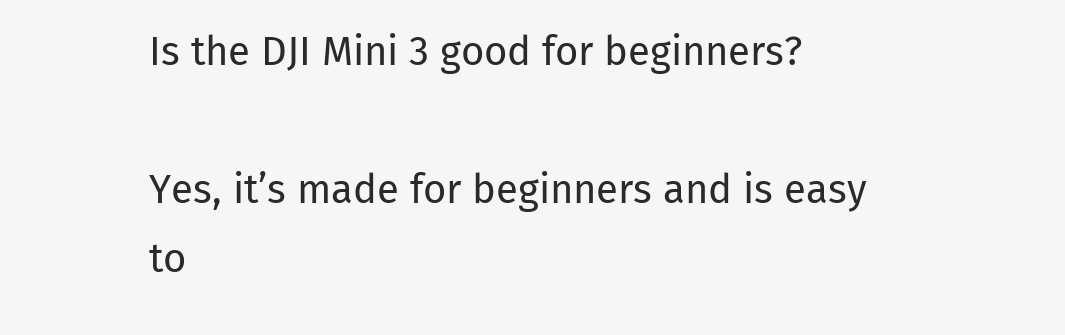Is the DJI Mini 3 good for beginners?

Yes, it’s made for beginners and is easy to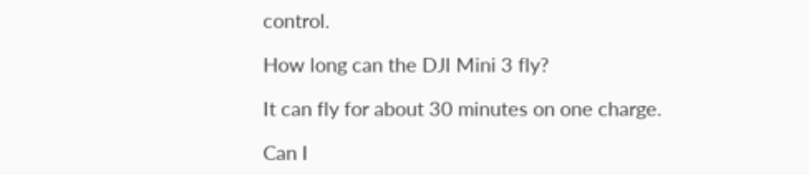control.

How long can the DJI Mini 3 fly?

It can fly for about 30 minutes on one charge.

Can I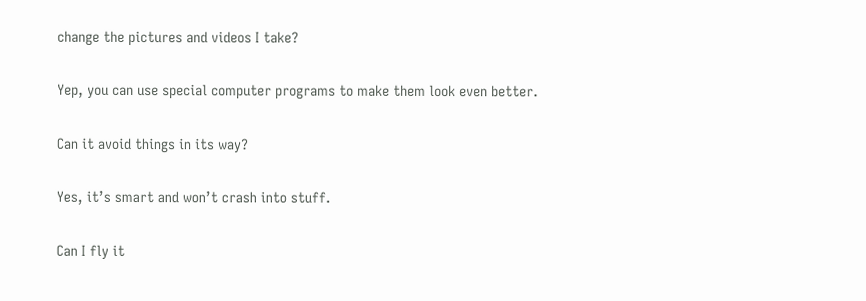change the pictures and videos I take?

Yep, you can use special computer programs to make them look even better.

Can it avoid things in its way?

Yes, it’s smart and won’t crash into stuff.

Can I fly it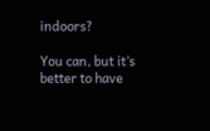indoors?

You can, but it’s better to have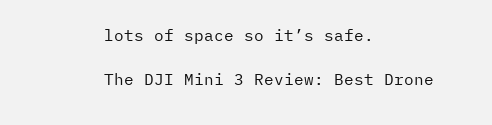lots of space so it’s safe.

The DJI Mini 3 Review: Best Drone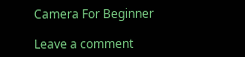Camera For Beginner

Leave a comment